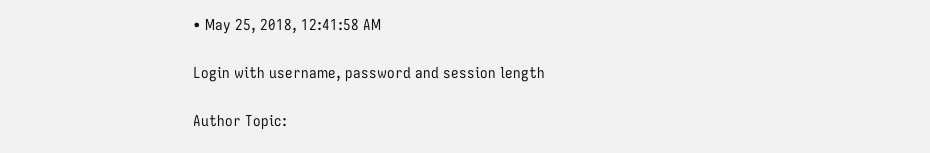• May 25, 2018, 12:41:58 AM

Login with username, password and session length

Author Topic: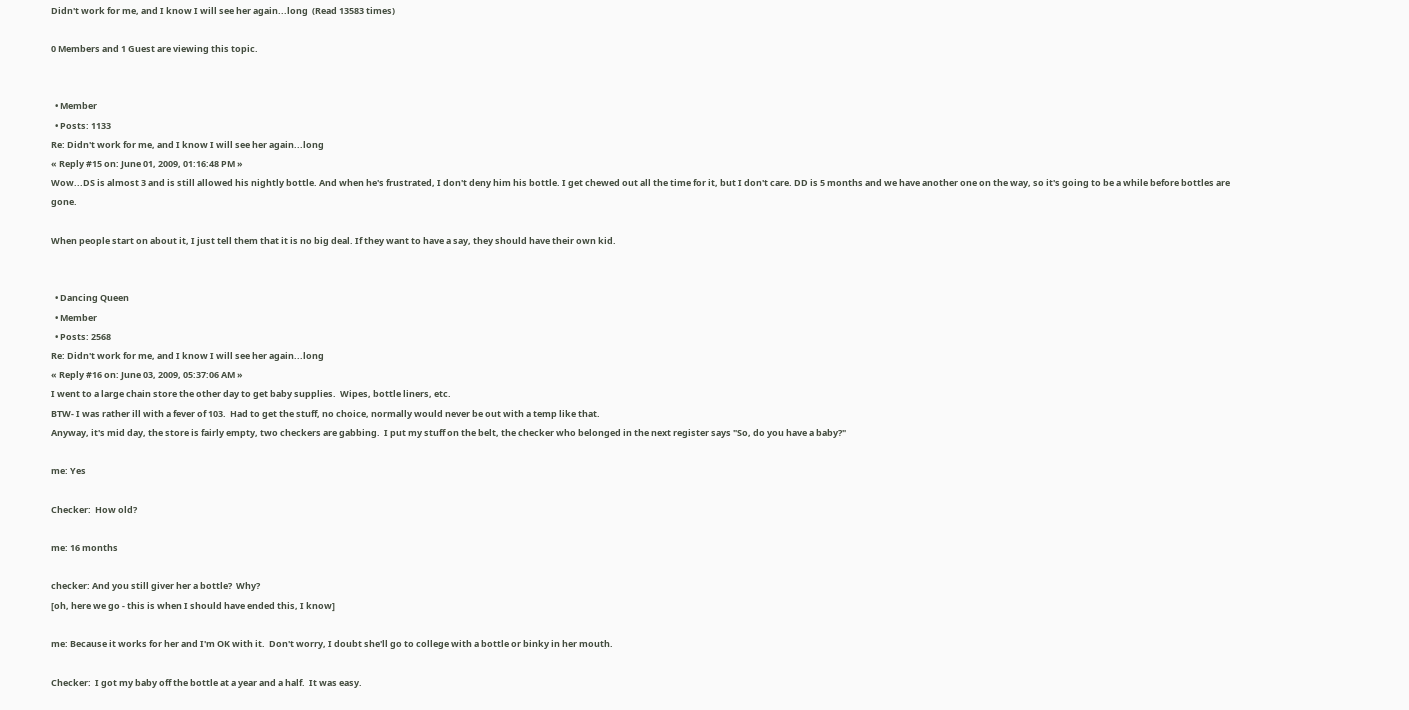Didn't work for me, and I know I will see her again...long  (Read 13583 times)

0 Members and 1 Guest are viewing this topic.


  • Member
  • Posts: 1133
Re: Didn't work for me, and I know I will see her again...long
« Reply #15 on: June 01, 2009, 01:16:48 PM »
Wow...DS is almost 3 and is still allowed his nightly bottle. And when he's frustrated, I don't deny him his bottle. I get chewed out all the time for it, but I don't care. DD is 5 months and we have another one on the way, so it's going to be a while before bottles are gone.

When people start on about it, I just tell them that it is no big deal. If they want to have a say, they should have their own kid.


  • Dancing Queen
  • Member
  • Posts: 2568
Re: Didn't work for me, and I know I will see her again...long
« Reply #16 on: June 03, 2009, 05:37:06 AM »
I went to a large chain store the other day to get baby supplies.  Wipes, bottle liners, etc.
BTW- I was rather ill with a fever of 103.  Had to get the stuff, no choice, normally would never be out with a temp like that.
Anyway, it's mid day, the store is fairly empty, two checkers are gabbing.  I put my stuff on the belt, the checker who belonged in the next register says "So, do you have a baby?"

me: Yes

Checker:  How old?

me: 16 months

checker: And you still giver her a bottle?  Why?
[oh, here we go - this is when I should have ended this, I know]

me: Because it works for her and I'm OK with it.  Don't worry, I doubt she'll go to college with a bottle or binky in her mouth.

Checker:  I got my baby off the bottle at a year and a half.  It was easy.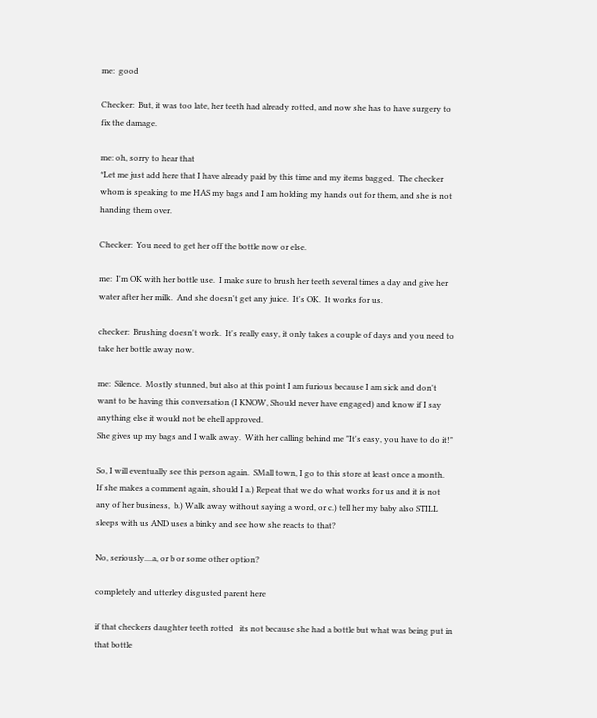me:  good

Checker:  But, it was too late, her teeth had already rotted, and now she has to have surgery to fix the damage.

me: oh, sorry to hear that
*Let me just add here that I have already paid by this time and my items bagged.  The checker whom is speaking to me HAS my bags and I am holding my hands out for them, and she is not handing them over.

Checker:  You need to get her off the bottle now or else.

me:  I'm OK with her bottle use.  I make sure to brush her teeth several times a day and give her water after her milk.  And she doesn't get any juice.  It's OK.  It works for us.

checker:  Brushing doesn't work.  It's really easy, it only takes a couple of days and you need to take her bottle away now.

me:  Silence.  Mostly stunned, but also at this point I am furious because I am sick and don't want to be having this conversation (I KNOW, Should never have engaged) and know if I say anything else it would not be ehell approved.
She gives up my bags and I walk away.  With her calling behind me "It's easy, you have to do it!"

So, I will eventually see this person again.  SMall town, I go to this store at least once a month.
If she makes a comment again, should I a.) Repeat that we do what works for us and it is not any of her business,  b.) Walk away without saying a word, or c.) tell her my baby also STILL sleeps with us AND uses a binky and see how she reacts to that?

No, seriously....a, or b or some other option?

completely and utterley disgusted parent here

if that checkers daughter teeth rotted   its not because she had a bottle but what was being put in that bottle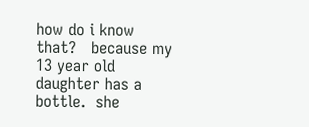how do i know that?   because my 13 year old daughter has a bottle.  she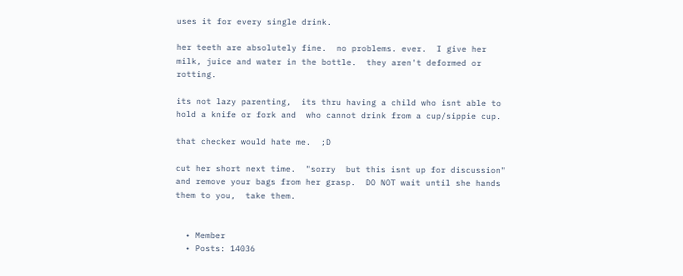uses it for every single drink.

her teeth are absolutely fine.  no problems. ever.  I give her milk, juice and water in the bottle.  they aren't deformed or rotting.

its not lazy parenting,  its thru having a child who isnt able to hold a knife or fork and  who cannot drink from a cup/sippie cup.

that checker would hate me.  ;D

cut her short next time.  "sorry  but this isnt up for discussion"  and remove your bags from her grasp.  DO NOT wait until she hands them to you,  take them.


  • Member
  • Posts: 14036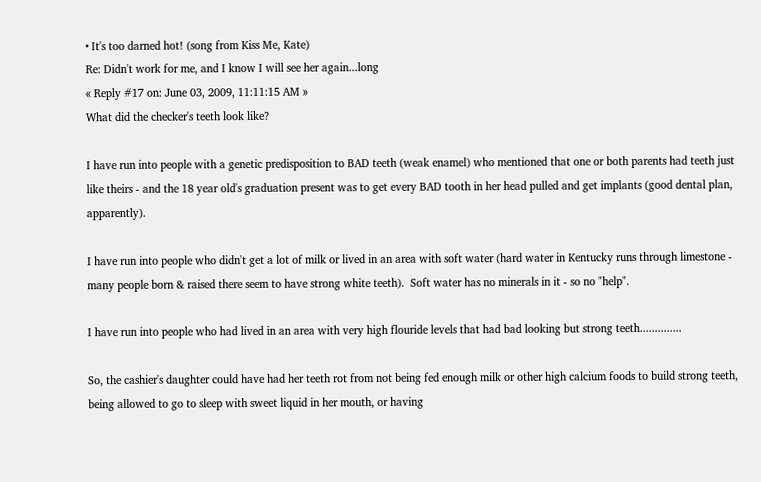• It's too darned hot! (song from Kiss Me, Kate)
Re: Didn't work for me, and I know I will see her again...long
« Reply #17 on: June 03, 2009, 11:11:15 AM »
What did the checker's teeth look like?

I have run into people with a genetic predisposition to BAD teeth (weak enamel) who mentioned that one or both parents had teeth just like theirs - and the 18 year old's graduation present was to get every BAD tooth in her head pulled and get implants (good dental plan, apparently).

I have run into people who didn't get a lot of milk or lived in an area with soft water (hard water in Kentucky runs through limestone - many people born & raised there seem to have strong white teeth).  Soft water has no minerals in it - so no "help".

I have run into people who had lived in an area with very high flouride levels that had bad looking but strong teeth..............

So, the cashier's daughter could have had her teeth rot from not being fed enough milk or other high calcium foods to build strong teeth, being allowed to go to sleep with sweet liquid in her mouth, or having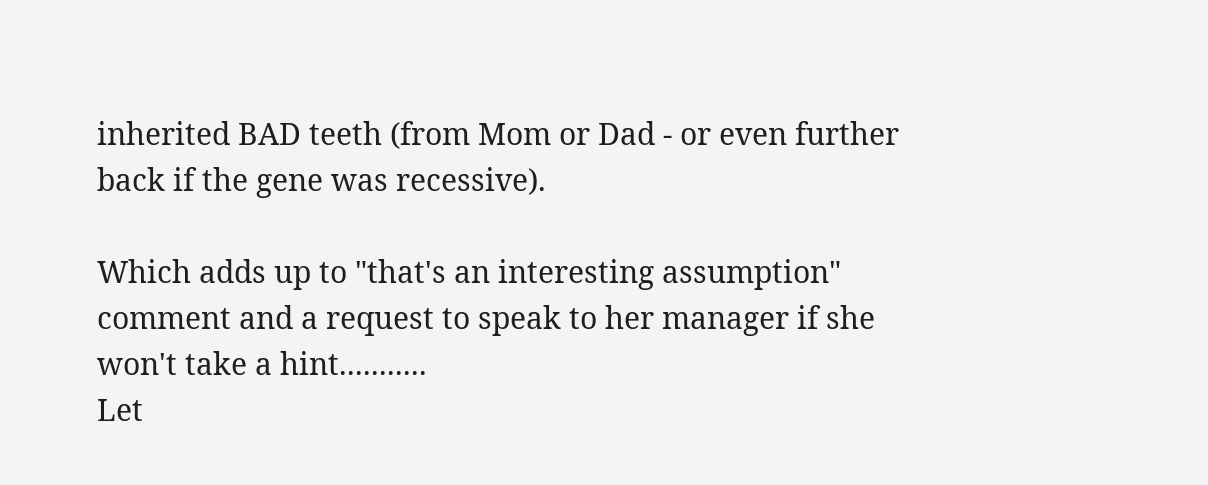inherited BAD teeth (from Mom or Dad - or even further back if the gene was recessive).

Which adds up to "that's an interesting assumption" comment and a request to speak to her manager if she won't take a hint...........
Let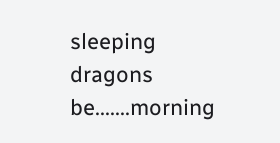sleeping dragons be.......morning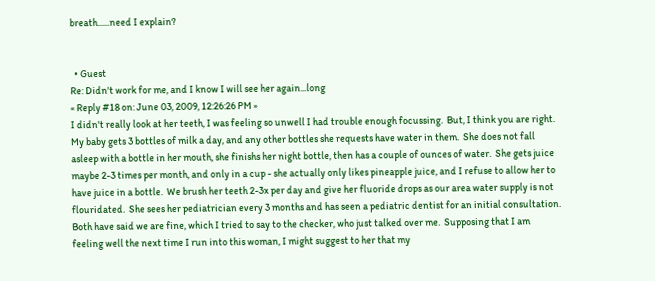breath......need I explain?


  • Guest
Re: Didn't work for me, and I know I will see her again...long
« Reply #18 on: June 03, 2009, 12:26:26 PM »
I didn't really look at her teeth, I was feeling so unwell I had trouble enough focussing.  But, I think you are right.  My baby gets 3 bottles of milk a day, and any other bottles she requests have water in them.  She does not fall asleep with a bottle in her mouth, she finishs her night bottle, then has a couple of ounces of water.  She gets juice maybe 2-3 times per month, and only in a cup - she actually only likes pineapple juice, and I refuse to allow her to have juice in a bottle.  We brush her teeth 2-3x per day and give her fluoride drops as our area water supply is not flouridated.  She sees her pediatrician every 3 months and has seen a pediatric dentist for an initial consultation.  Both have said we are fine, which I tried to say to the checker, who just talked over me.  Supposing that I am feeling well the next time I run into this woman, I might suggest to her that my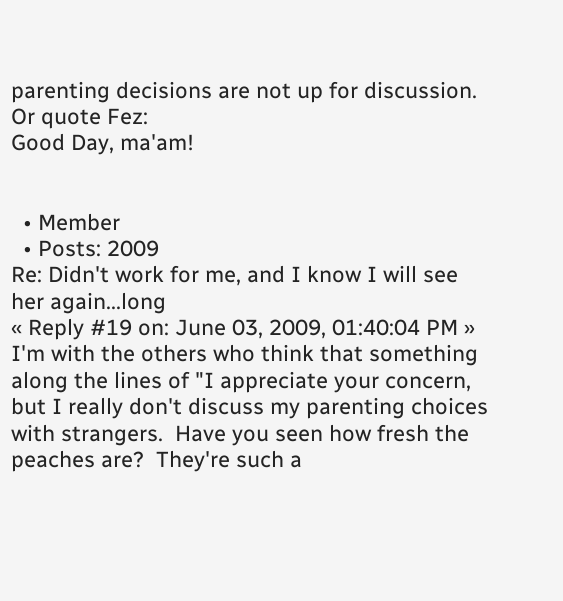parenting decisions are not up for discussion.
Or quote Fez:
Good Day, ma'am!


  • Member
  • Posts: 2009
Re: Didn't work for me, and I know I will see her again...long
« Reply #19 on: June 03, 2009, 01:40:04 PM »
I'm with the others who think that something along the lines of "I appreciate your concern, but I really don't discuss my parenting choices with strangers.  Have you seen how fresh the peaches are?  They're such a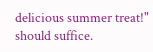delicious summer treat!" should suffice.